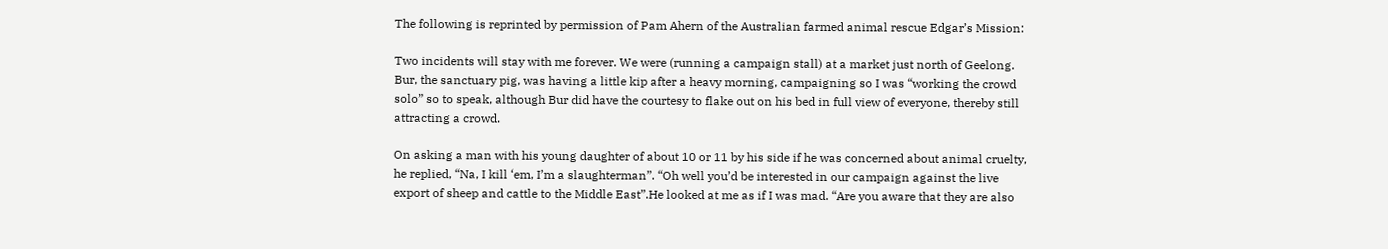The following is reprinted by permission of Pam Ahern of the Australian farmed animal rescue Edgar’s Mission:

Two incidents will stay with me forever. We were (running a campaign stall) at a market just north of Geelong. Bur, the sanctuary pig, was having a little kip after a heavy morning, campaigning so I was “working the crowd solo” so to speak, although Bur did have the courtesy to flake out on his bed in full view of everyone, thereby still attracting a crowd.

On asking a man with his young daughter of about 10 or 11 by his side if he was concerned about animal cruelty, he replied, “Na, I kill ‘em, I’m a slaughterman”. “Oh well you’d be interested in our campaign against the live export of sheep and cattle to the Middle East”.He looked at me as if I was mad. “Are you aware that they are also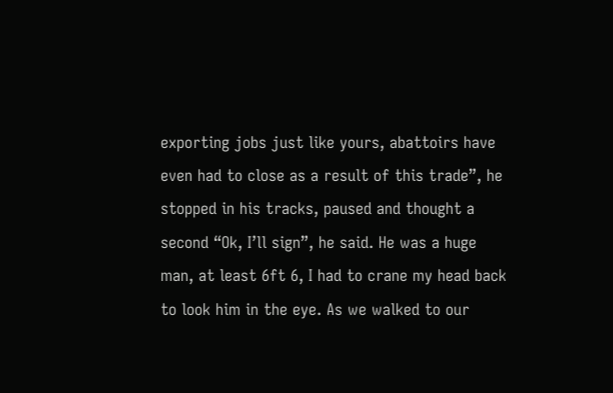exporting jobs just like yours, abattoirs have even had to close as a result of this trade”, he stopped in his tracks, paused and thought a second “Ok, I’ll sign”, he said. He was a huge man, at least 6ft 6, I had to crane my head back to look him in the eye. As we walked to our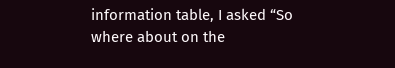information table, I asked “So where about on the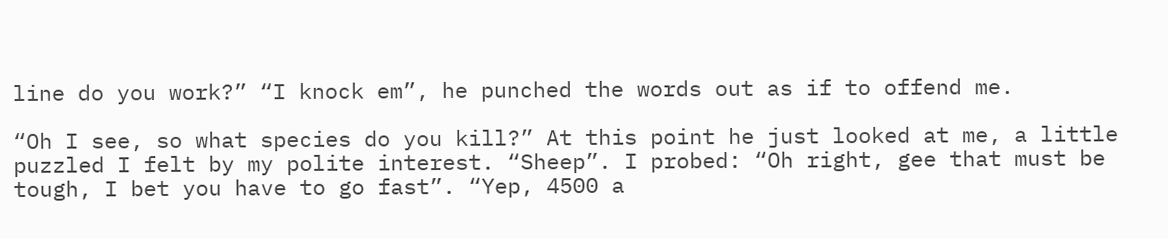line do you work?” “I knock em”, he punched the words out as if to offend me.

“Oh I see, so what species do you kill?” At this point he just looked at me, a little puzzled I felt by my polite interest. “Sheep”. I probed: “Oh right, gee that must be tough, I bet you have to go fast”. “Yep, 4500 a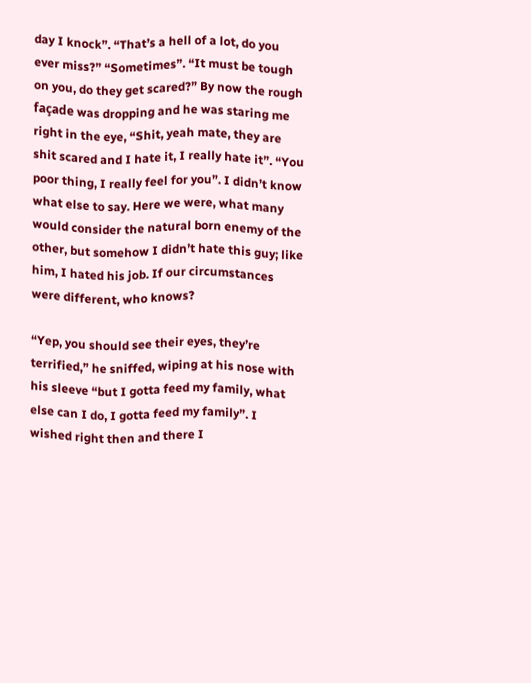day I knock”. “That’s a hell of a lot, do you ever miss?” “Sometimes”. “It must be tough on you, do they get scared?” By now the rough façade was dropping and he was staring me right in the eye, “Shit, yeah mate, they are shit scared and I hate it, I really hate it”. “You poor thing, I really feel for you”. I didn’t know what else to say. Here we were, what many would consider the natural born enemy of the other, but somehow I didn’t hate this guy; like him, I hated his job. If our circumstances were different, who knows?

“Yep, you should see their eyes, they’re terrified,” he sniffed, wiping at his nose with his sleeve “but I gotta feed my family, what else can I do, I gotta feed my family”. I wished right then and there I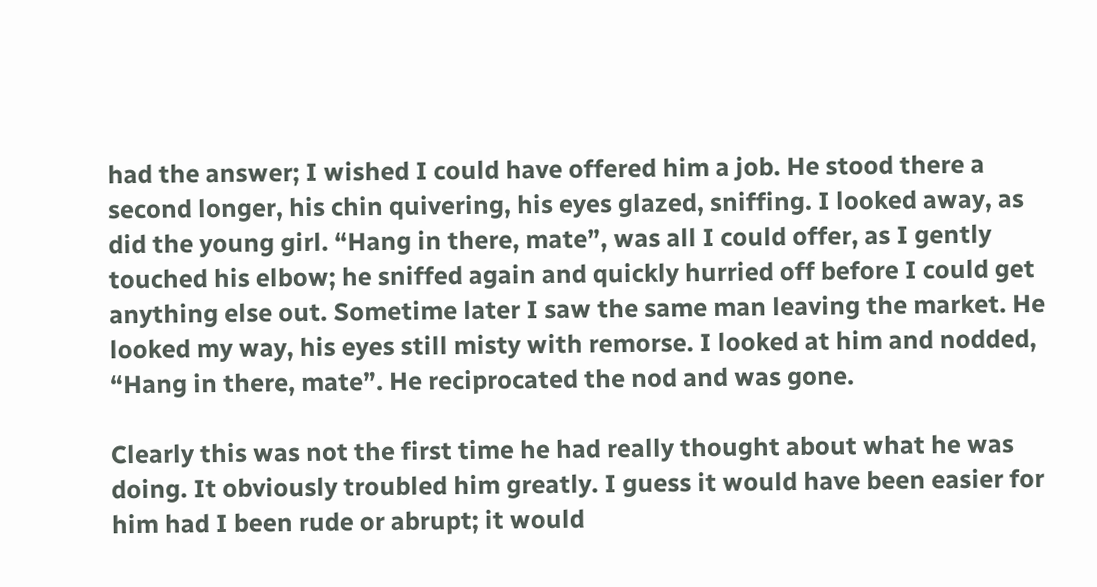had the answer; I wished I could have offered him a job. He stood there a second longer, his chin quivering, his eyes glazed, sniffing. I looked away, as did the young girl. “Hang in there, mate”, was all I could offer, as I gently touched his elbow; he sniffed again and quickly hurried off before I could get anything else out. Sometime later I saw the same man leaving the market. He looked my way, his eyes still misty with remorse. I looked at him and nodded, “Hang in there, mate”. He reciprocated the nod and was gone.

Clearly this was not the first time he had really thought about what he was doing. It obviously troubled him greatly. I guess it would have been easier for him had I been rude or abrupt; it would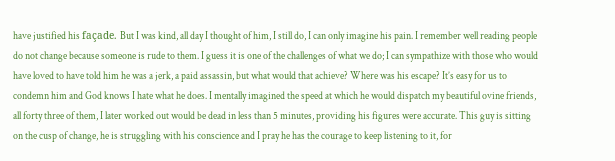have justified his façade. But I was kind, all day I thought of him, I still do, I can only imagine his pain. I remember well reading people do not change because someone is rude to them. I guess it is one of the challenges of what we do; I can sympathize with those who would have loved to have told him he was a jerk, a paid assassin, but what would that achieve? Where was his escape? It’s easy for us to condemn him and God knows I hate what he does. I mentally imagined the speed at which he would dispatch my beautiful ovine friends, all forty three of them, I later worked out would be dead in less than 5 minutes, providing his figures were accurate. This guy is sitting on the cusp of change, he is struggling with his conscience and I pray he has the courage to keep listening to it, for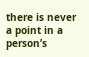there is never a point in a person’s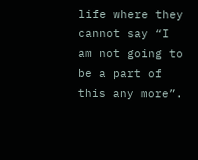life where they cannot say “I am not going to be a part of this any more”.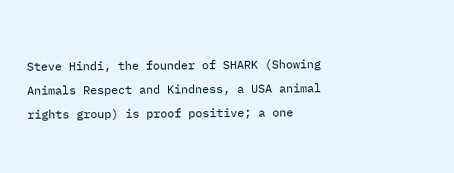Steve Hindi, the founder of SHARK (Showing Animals Respect and Kindness, a USA animal rights group) is proof positive; a one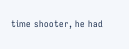time shooter, he had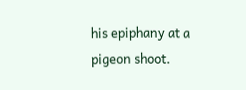his epiphany at a pigeon shoot.